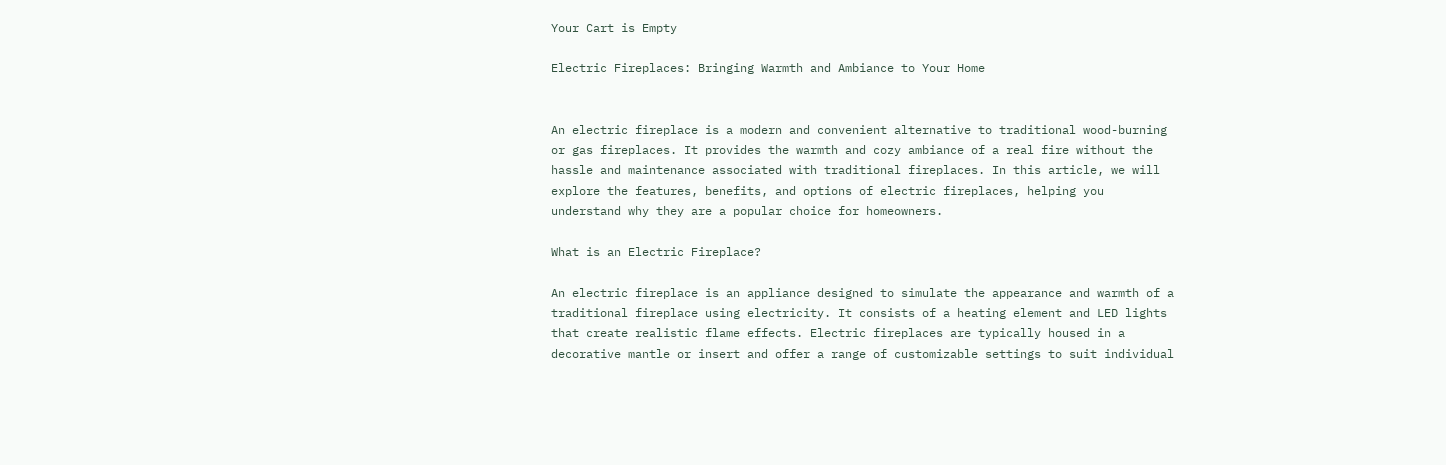Your Cart is Empty

Electric Fireplaces: Bringing Warmth and Ambiance to Your Home


An electric fireplace is a modern and convenient alternative to traditional wood-burning or gas fireplaces. It provides the warmth and cozy ambiance of a real fire without the hassle and maintenance associated with traditional fireplaces. In this article, we will explore the features, benefits, and options of electric fireplaces, helping you understand why they are a popular choice for homeowners.

What is an Electric Fireplace?

An electric fireplace is an appliance designed to simulate the appearance and warmth of a traditional fireplace using electricity. It consists of a heating element and LED lights that create realistic flame effects. Electric fireplaces are typically housed in a decorative mantle or insert and offer a range of customizable settings to suit individual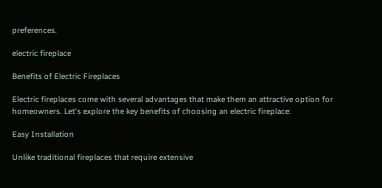preferences.

electric fireplace

Benefits of Electric Fireplaces

Electric fireplaces come with several advantages that make them an attractive option for homeowners. Let's explore the key benefits of choosing an electric fireplace:

Easy Installation

Unlike traditional fireplaces that require extensive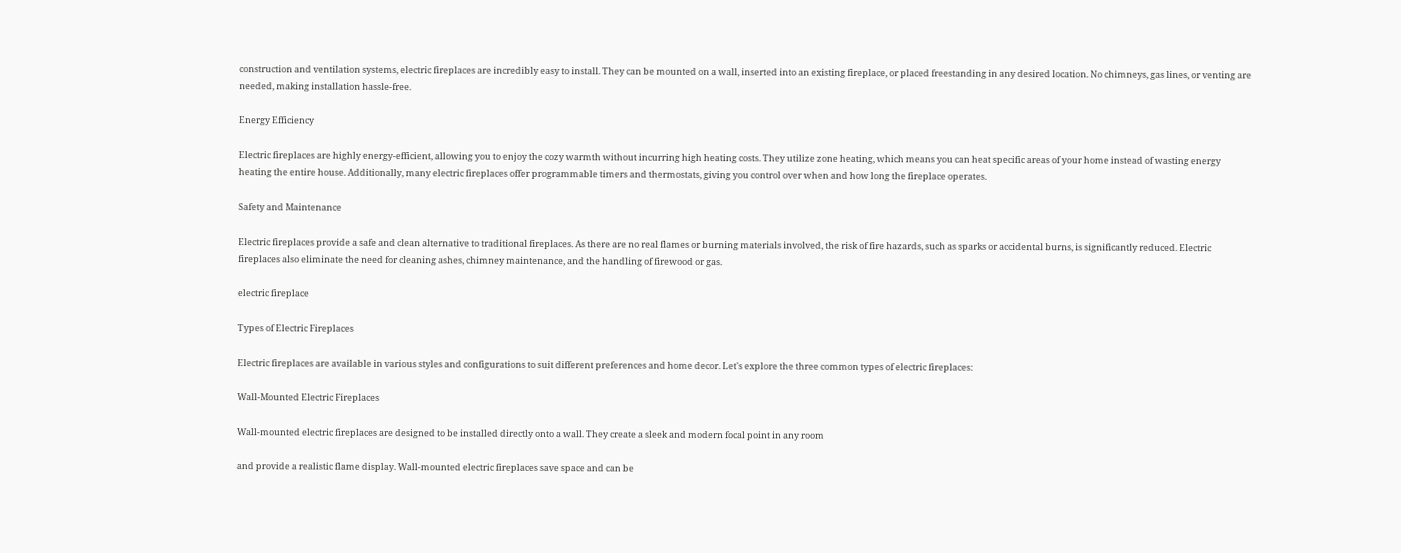construction and ventilation systems, electric fireplaces are incredibly easy to install. They can be mounted on a wall, inserted into an existing fireplace, or placed freestanding in any desired location. No chimneys, gas lines, or venting are needed, making installation hassle-free.

Energy Efficiency

Electric fireplaces are highly energy-efficient, allowing you to enjoy the cozy warmth without incurring high heating costs. They utilize zone heating, which means you can heat specific areas of your home instead of wasting energy heating the entire house. Additionally, many electric fireplaces offer programmable timers and thermostats, giving you control over when and how long the fireplace operates.

Safety and Maintenance

Electric fireplaces provide a safe and clean alternative to traditional fireplaces. As there are no real flames or burning materials involved, the risk of fire hazards, such as sparks or accidental burns, is significantly reduced. Electric fireplaces also eliminate the need for cleaning ashes, chimney maintenance, and the handling of firewood or gas.

electric fireplace

Types of Electric Fireplaces

Electric fireplaces are available in various styles and configurations to suit different preferences and home decor. Let's explore the three common types of electric fireplaces:

Wall-Mounted Electric Fireplaces

Wall-mounted electric fireplaces are designed to be installed directly onto a wall. They create a sleek and modern focal point in any room

and provide a realistic flame display. Wall-mounted electric fireplaces save space and can be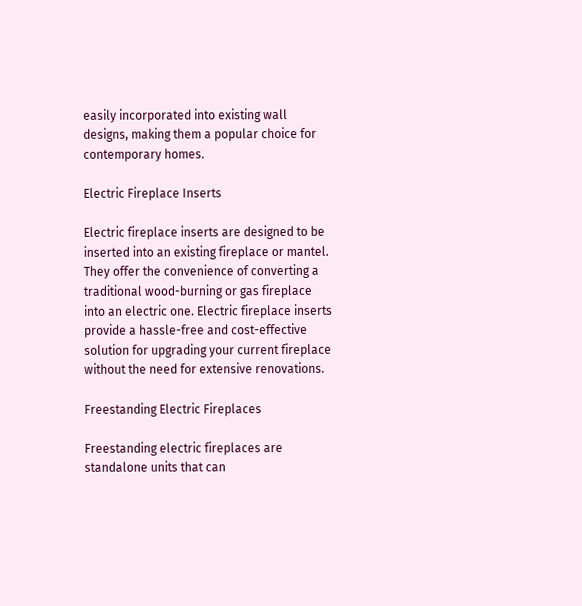easily incorporated into existing wall designs, making them a popular choice for contemporary homes.

Electric Fireplace Inserts

Electric fireplace inserts are designed to be inserted into an existing fireplace or mantel. They offer the convenience of converting a traditional wood-burning or gas fireplace into an electric one. Electric fireplace inserts provide a hassle-free and cost-effective solution for upgrading your current fireplace without the need for extensive renovations.

Freestanding Electric Fireplaces

Freestanding electric fireplaces are standalone units that can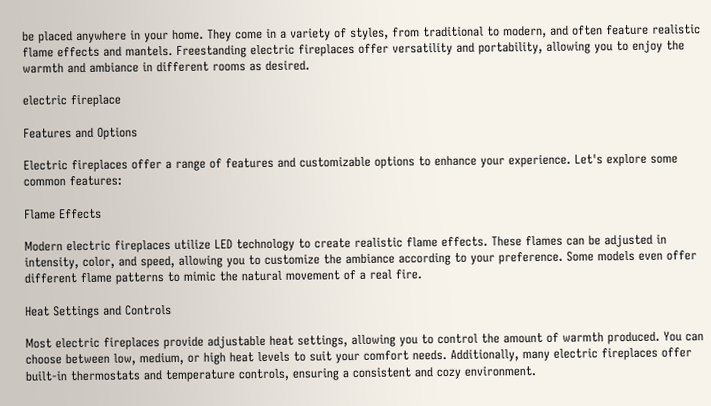be placed anywhere in your home. They come in a variety of styles, from traditional to modern, and often feature realistic flame effects and mantels. Freestanding electric fireplaces offer versatility and portability, allowing you to enjoy the warmth and ambiance in different rooms as desired.

electric fireplace

Features and Options

Electric fireplaces offer a range of features and customizable options to enhance your experience. Let's explore some common features:

Flame Effects

Modern electric fireplaces utilize LED technology to create realistic flame effects. These flames can be adjusted in intensity, color, and speed, allowing you to customize the ambiance according to your preference. Some models even offer different flame patterns to mimic the natural movement of a real fire.

Heat Settings and Controls

Most electric fireplaces provide adjustable heat settings, allowing you to control the amount of warmth produced. You can choose between low, medium, or high heat levels to suit your comfort needs. Additionally, many electric fireplaces offer built-in thermostats and temperature controls, ensuring a consistent and cozy environment.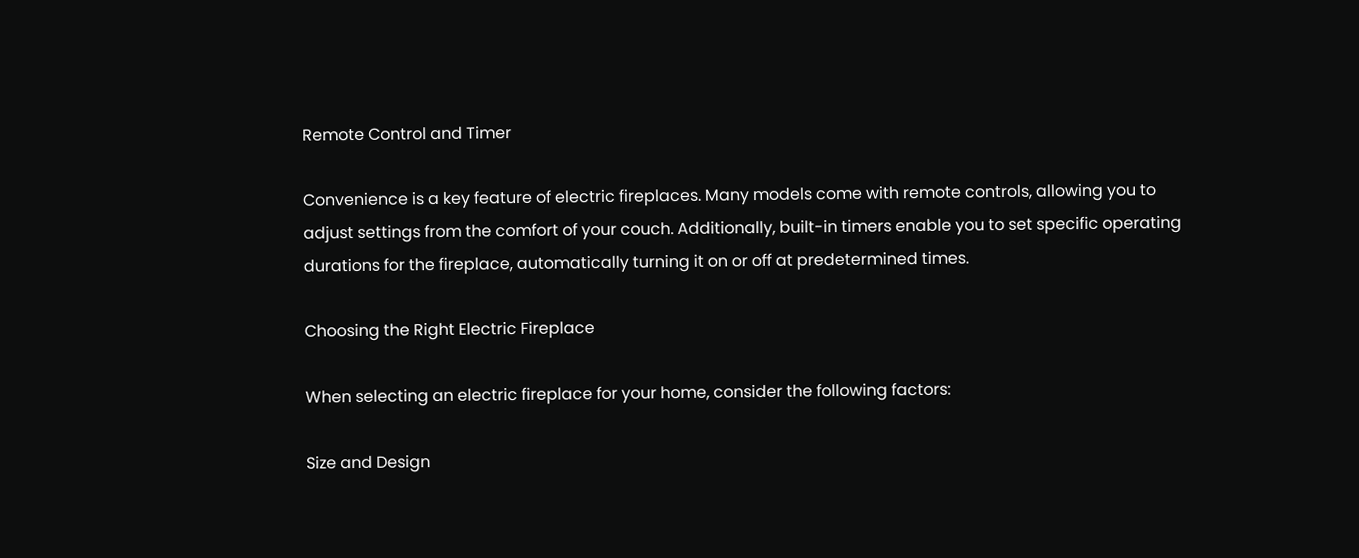Remote Control and Timer

Convenience is a key feature of electric fireplaces. Many models come with remote controls, allowing you to adjust settings from the comfort of your couch. Additionally, built-in timers enable you to set specific operating durations for the fireplace, automatically turning it on or off at predetermined times.

Choosing the Right Electric Fireplace

When selecting an electric fireplace for your home, consider the following factors:

Size and Design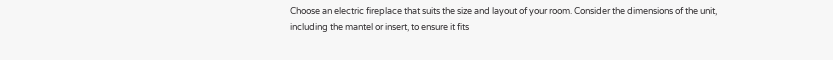Choose an electric fireplace that suits the size and layout of your room. Consider the dimensions of the unit, including the mantel or insert, to ensure it fits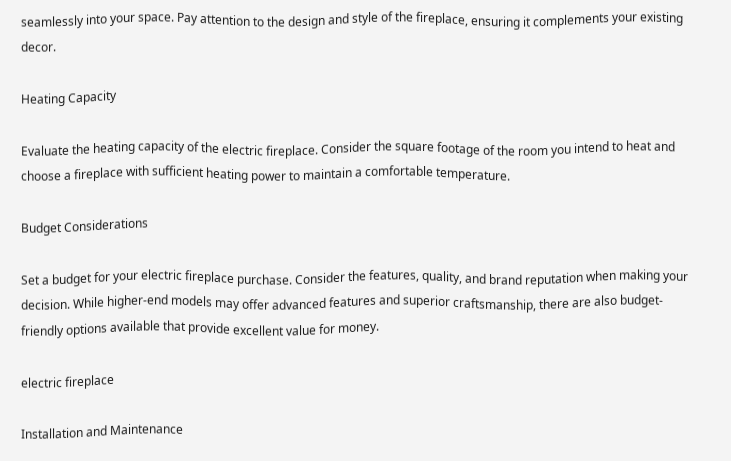seamlessly into your space. Pay attention to the design and style of the fireplace, ensuring it complements your existing decor.

Heating Capacity

Evaluate the heating capacity of the electric fireplace. Consider the square footage of the room you intend to heat and choose a fireplace with sufficient heating power to maintain a comfortable temperature.

Budget Considerations

Set a budget for your electric fireplace purchase. Consider the features, quality, and brand reputation when making your decision. While higher-end models may offer advanced features and superior craftsmanship, there are also budget-friendly options available that provide excellent value for money.

electric fireplace

Installation and Maintenance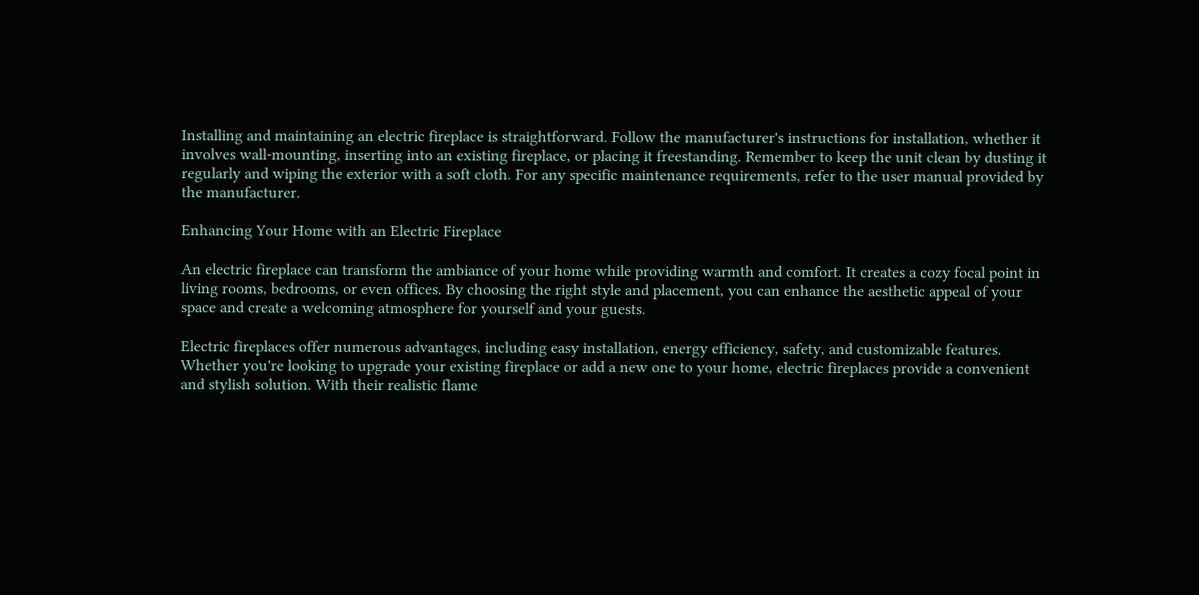Installing and maintaining an electric fireplace is straightforward. Follow the manufacturer's instructions for installation, whether it involves wall-mounting, inserting into an existing fireplace, or placing it freestanding. Remember to keep the unit clean by dusting it regularly and wiping the exterior with a soft cloth. For any specific maintenance requirements, refer to the user manual provided by the manufacturer.

Enhancing Your Home with an Electric Fireplace

An electric fireplace can transform the ambiance of your home while providing warmth and comfort. It creates a cozy focal point in living rooms, bedrooms, or even offices. By choosing the right style and placement, you can enhance the aesthetic appeal of your space and create a welcoming atmosphere for yourself and your guests.

Electric fireplaces offer numerous advantages, including easy installation, energy efficiency, safety, and customizable features. Whether you're looking to upgrade your existing fireplace or add a new one to your home, electric fireplaces provide a convenient and stylish solution. With their realistic flame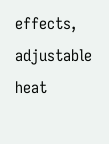effects, adjustable heat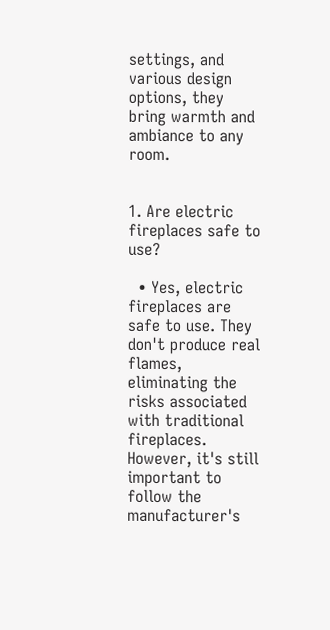settings, and various design options, they bring warmth and ambiance to any room.


1. Are electric fireplaces safe to use?

  • Yes, electric fireplaces are safe to use. They don't produce real flames, eliminating the risks associated with traditional fireplaces. However, it's still important to follow the manufacturer's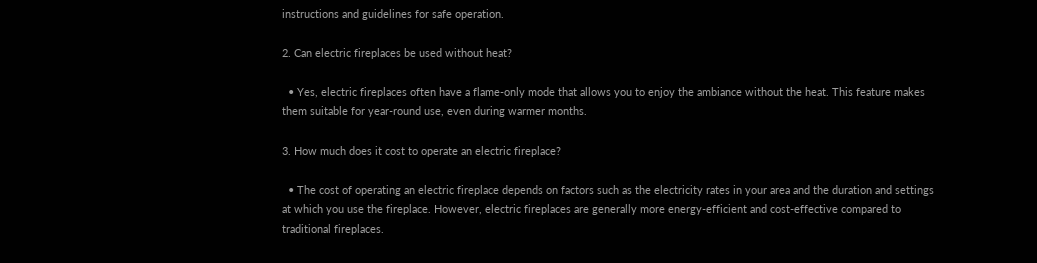instructions and guidelines for safe operation.

2. Can electric fireplaces be used without heat?

  • Yes, electric fireplaces often have a flame-only mode that allows you to enjoy the ambiance without the heat. This feature makes them suitable for year-round use, even during warmer months.

3. How much does it cost to operate an electric fireplace?

  • The cost of operating an electric fireplace depends on factors such as the electricity rates in your area and the duration and settings at which you use the fireplace. However, electric fireplaces are generally more energy-efficient and cost-effective compared to traditional fireplaces.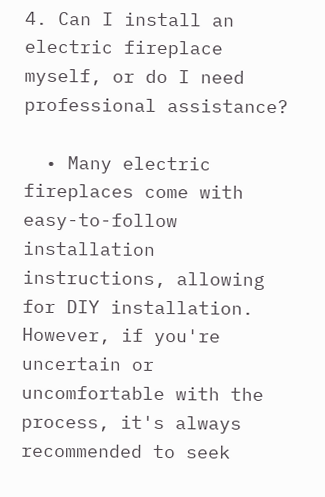4. Can I install an electric fireplace myself, or do I need professional assistance?

  • Many electric fireplaces come with easy-to-follow installation instructions, allowing for DIY installation. However, if you're uncertain or uncomfortable with the process, it's always recommended to seek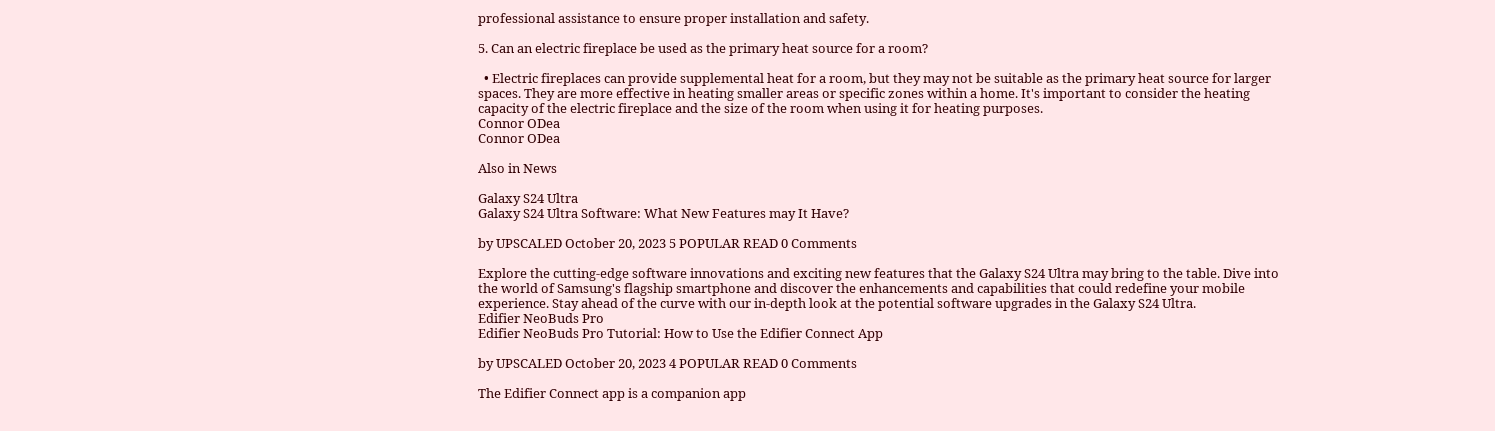professional assistance to ensure proper installation and safety.

5. Can an electric fireplace be used as the primary heat source for a room?

  • Electric fireplaces can provide supplemental heat for a room, but they may not be suitable as the primary heat source for larger spaces. They are more effective in heating smaller areas or specific zones within a home. It's important to consider the heating capacity of the electric fireplace and the size of the room when using it for heating purposes.
Connor ODea
Connor ODea

Also in News

Galaxy S24 Ultra
Galaxy S24 Ultra Software: What New Features may It Have?

by UPSCALED October 20, 2023 5 POPULAR READ 0 Comments

Explore the cutting-edge software innovations and exciting new features that the Galaxy S24 Ultra may bring to the table. Dive into the world of Samsung's flagship smartphone and discover the enhancements and capabilities that could redefine your mobile experience. Stay ahead of the curve with our in-depth look at the potential software upgrades in the Galaxy S24 Ultra.
Edifier NeoBuds Pro
Edifier NeoBuds Pro Tutorial: How to Use the Edifier Connect App

by UPSCALED October 20, 2023 4 POPULAR READ 0 Comments

The Edifier Connect app is a companion app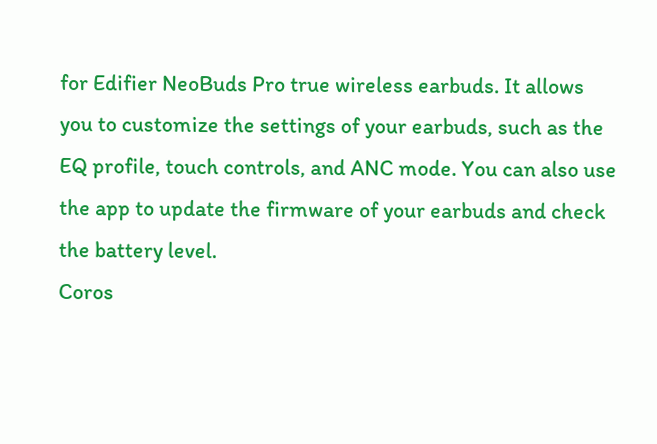for Edifier NeoBuds Pro true wireless earbuds. It allows you to customize the settings of your earbuds, such as the EQ profile, touch controls, and ANC mode. You can also use the app to update the firmware of your earbuds and check the battery level.
Coros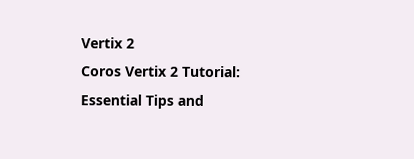Vertix 2
Coros Vertix 2 Tutorial: Essential Tips and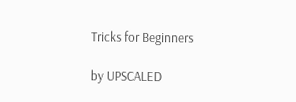Tricks for Beginners

by UPSCALED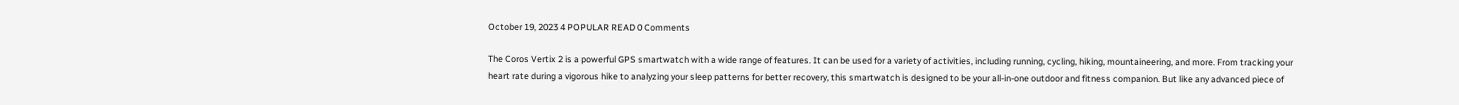October 19, 2023 4 POPULAR READ 0 Comments

The Coros Vertix 2 is a powerful GPS smartwatch with a wide range of features. It can be used for a variety of activities, including running, cycling, hiking, mountaineering, and more. From tracking your heart rate during a vigorous hike to analyzing your sleep patterns for better recovery, this smartwatch is designed to be your all-in-one outdoor and fitness companion. But like any advanced piece of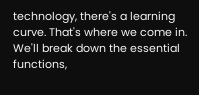technology, there's a learning curve. That's where we come in. We'll break down the essential functions,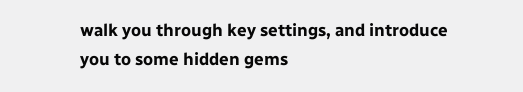walk you through key settings, and introduce you to some hidden gems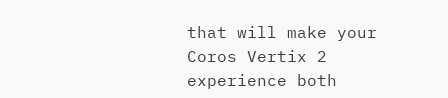that will make your Coros Vertix 2 experience both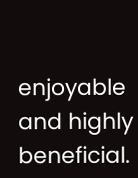enjoyable and highly beneficial.